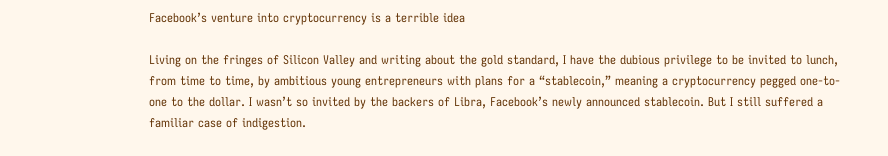Facebook’s venture into cryptocurrency is a terrible idea

Living on the fringes of Silicon Valley and writing about the gold standard, I have the dubious privilege to be invited to lunch, from time to time, by ambitious young entrepreneurs with plans for a “stablecoin,” meaning a cryptocurrency pegged one-to-one to the dollar. I wasn’t so invited by the backers of Libra, Facebook’s newly announced stablecoin. But I still suffered a familiar case of indigestion.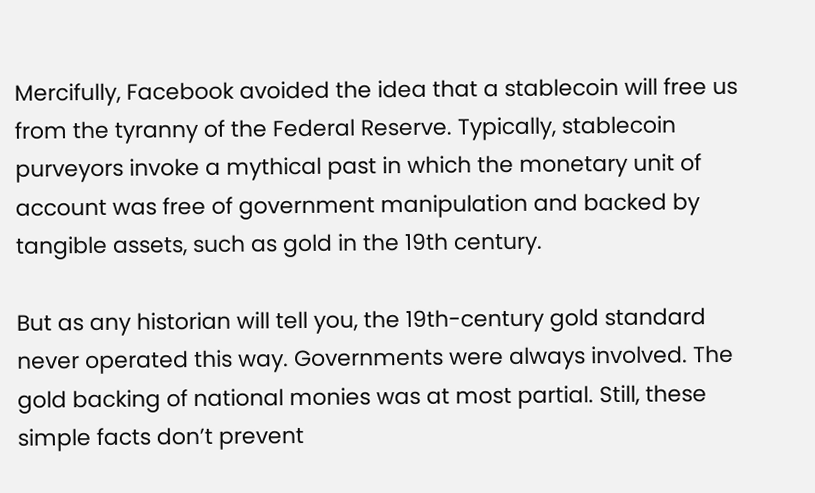Mercifully, Facebook avoided the idea that a stablecoin will free us from the tyranny of the Federal Reserve. Typically, stablecoin purveyors invoke a mythical past in which the monetary unit of account was free of government manipulation and backed by tangible assets, such as gold in the 19th century.

But as any historian will tell you, the 19th-century gold standard never operated this way. Governments were always involved. The gold backing of national monies was at most partial. Still, these simple facts don’t prevent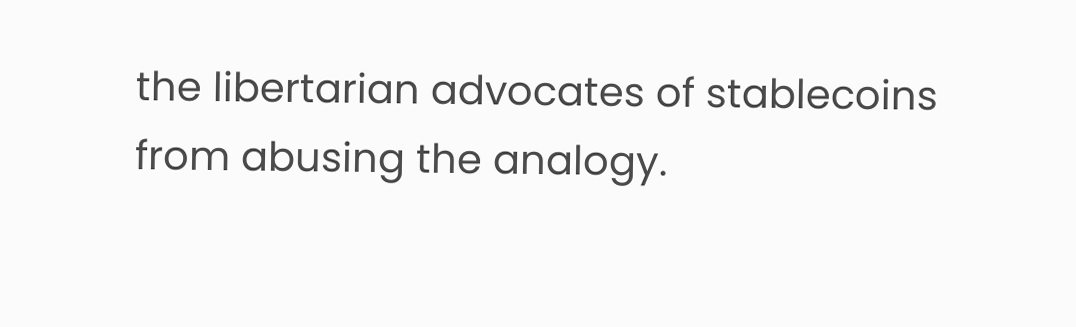the libertarian advocates of stablecoins from abusing the analogy.